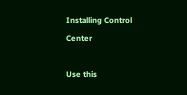Installing Control Center

Use this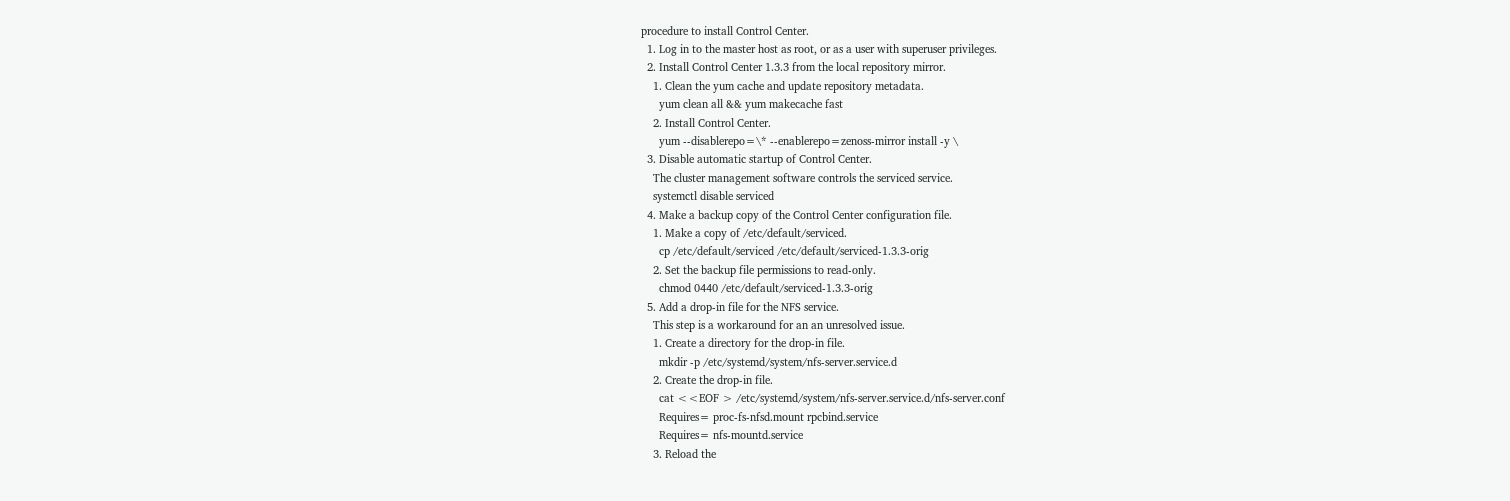procedure to install Control Center.
  1. Log in to the master host as root, or as a user with superuser privileges.
  2. Install Control Center 1.3.3 from the local repository mirror.
    1. Clean the yum cache and update repository metadata.
      yum clean all && yum makecache fast
    2. Install Control Center.
      yum --disablerepo=\* --enablerepo=zenoss-mirror install -y \
  3. Disable automatic startup of Control Center.
    The cluster management software controls the serviced service.
    systemctl disable serviced
  4. Make a backup copy of the Control Center configuration file.
    1. Make a copy of /etc/default/serviced.
      cp /etc/default/serviced /etc/default/serviced-1.3.3-orig
    2. Set the backup file permissions to read-only.
      chmod 0440 /etc/default/serviced-1.3.3-orig
  5. Add a drop-in file for the NFS service.
    This step is a workaround for an an unresolved issue.
    1. Create a directory for the drop-in file.
      mkdir -p /etc/systemd/system/nfs-server.service.d
    2. Create the drop-in file.
      cat <<EOF > /etc/systemd/system/nfs-server.service.d/nfs-server.conf
      Requires= proc-fs-nfsd.mount rpcbind.service
      Requires= nfs-mountd.service
    3. Reload the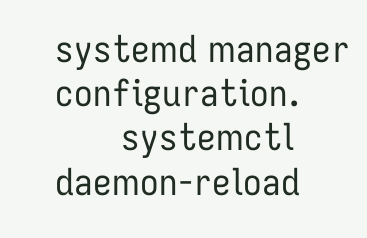systemd manager configuration.
      systemctl daemon-reload